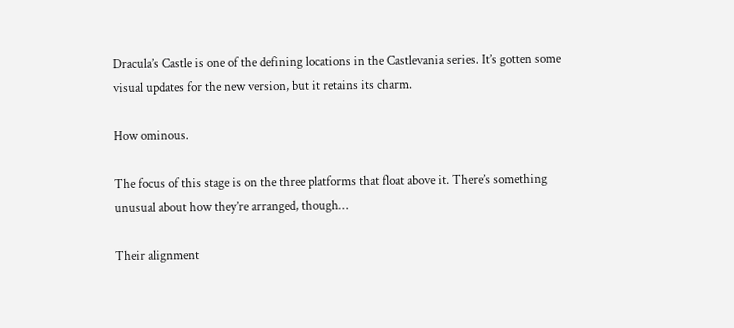Dracula’s Castle is one of the defining locations in the Castlevania series. It’s gotten some visual updates for the new version, but it retains its charm.

How ominous.

The focus of this stage is on the three platforms that float above it. There’s something unusual about how they’re arranged, though…

Their alignment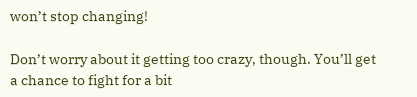won’t stop changing!

Don’t worry about it getting too crazy, though. You’ll get a chance to fight for a bit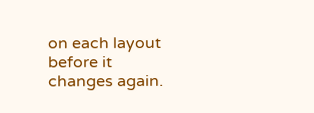on each layout before it changes again.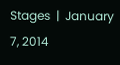Stages  |  January 7, 2014